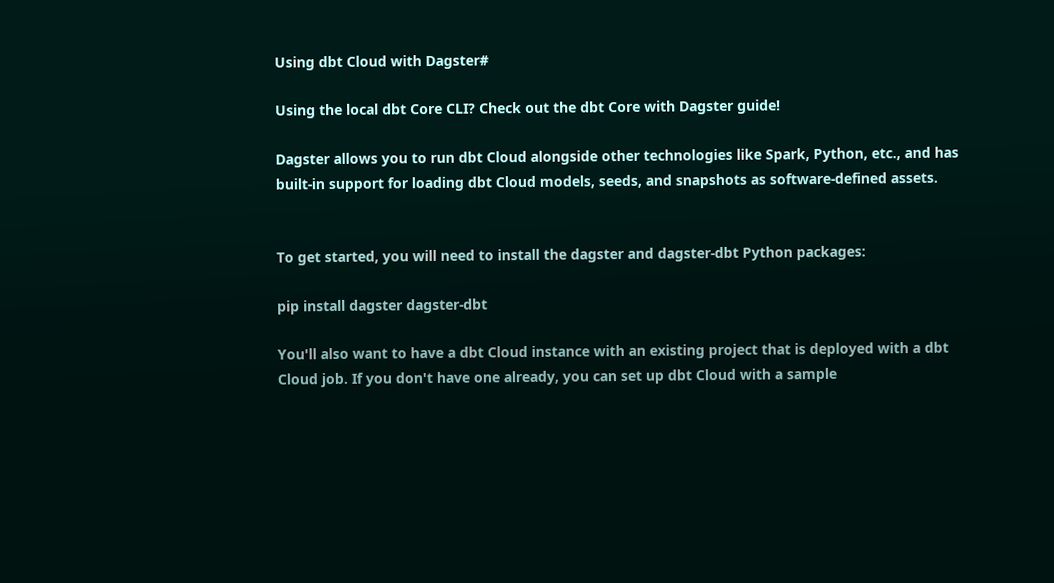Using dbt Cloud with Dagster#

Using the local dbt Core CLI? Check out the dbt Core with Dagster guide!

Dagster allows you to run dbt Cloud alongside other technologies like Spark, Python, etc., and has built-in support for loading dbt Cloud models, seeds, and snapshots as software-defined assets.


To get started, you will need to install the dagster and dagster-dbt Python packages:

pip install dagster dagster-dbt

You'll also want to have a dbt Cloud instance with an existing project that is deployed with a dbt Cloud job. If you don't have one already, you can set up dbt Cloud with a sample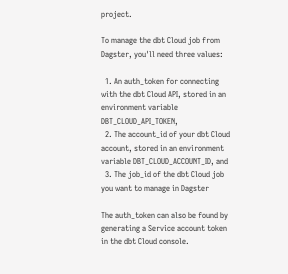project.

To manage the dbt Cloud job from Dagster, you'll need three values:

  1. An auth_token for connecting with the dbt Cloud API, stored in an environment variable DBT_CLOUD_API_TOKEN,
  2. The account_id of your dbt Cloud account, stored in an environment variable DBT_CLOUD_ACCOUNT_ID, and
  3. The job_id of the dbt Cloud job you want to manage in Dagster

The auth_token can also be found by generating a Service account token in the dbt Cloud console.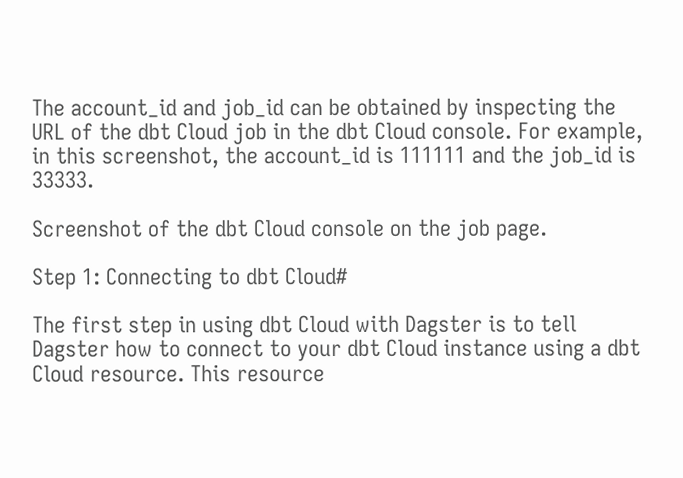The account_id and job_id can be obtained by inspecting the URL of the dbt Cloud job in the dbt Cloud console. For example, in this screenshot, the account_id is 111111 and the job_id is 33333.

Screenshot of the dbt Cloud console on the job page.

Step 1: Connecting to dbt Cloud#

The first step in using dbt Cloud with Dagster is to tell Dagster how to connect to your dbt Cloud instance using a dbt Cloud resource. This resource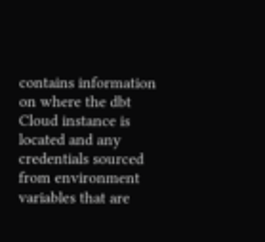contains information on where the dbt Cloud instance is located and any credentials sourced from environment variables that are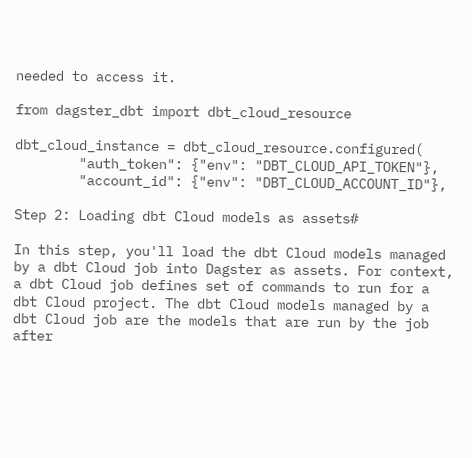needed to access it.

from dagster_dbt import dbt_cloud_resource

dbt_cloud_instance = dbt_cloud_resource.configured(
        "auth_token": {"env": "DBT_CLOUD_API_TOKEN"},
        "account_id": {"env": "DBT_CLOUD_ACCOUNT_ID"},

Step 2: Loading dbt Cloud models as assets#

In this step, you'll load the dbt Cloud models managed by a dbt Cloud job into Dagster as assets. For context, a dbt Cloud job defines set of commands to run for a dbt Cloud project. The dbt Cloud models managed by a dbt Cloud job are the models that are run by the job after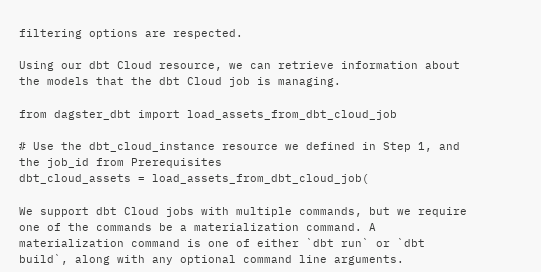filtering options are respected.

Using our dbt Cloud resource, we can retrieve information about the models that the dbt Cloud job is managing.

from dagster_dbt import load_assets_from_dbt_cloud_job

# Use the dbt_cloud_instance resource we defined in Step 1, and the job_id from Prerequisites
dbt_cloud_assets = load_assets_from_dbt_cloud_job(

We support dbt Cloud jobs with multiple commands, but we require one of the commands be a materialization command. A materialization command is one of either `dbt run` or `dbt build`, along with any optional command line arguments.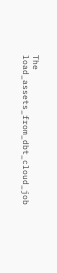The load_assets_from_dbt_cloud_job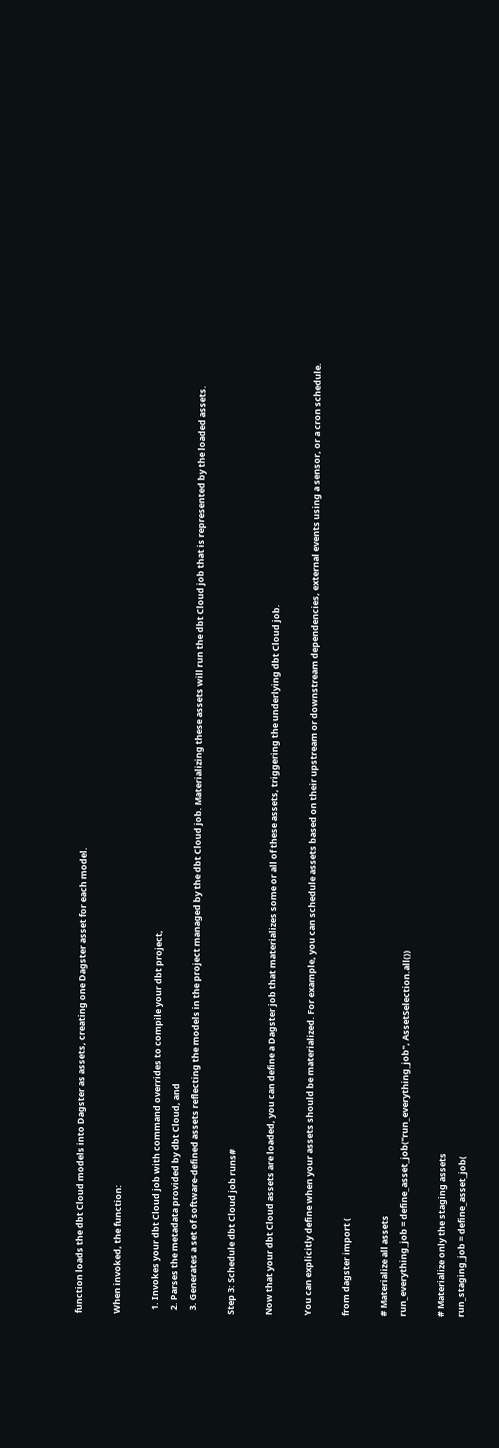function loads the dbt Cloud models into Dagster as assets, creating one Dagster asset for each model.

When invoked, the function:

  1. Invokes your dbt Cloud job with command overrides to compile your dbt project,
  2. Parses the metadata provided by dbt Cloud, and
  3. Generates a set of software-defined assets reflecting the models in the project managed by the dbt Cloud job. Materializing these assets will run the dbt Cloud job that is represented by the loaded assets.

Step 3: Schedule dbt Cloud job runs#

Now that your dbt Cloud assets are loaded, you can define a Dagster job that materializes some or all of these assets, triggering the underlying dbt Cloud job.

You can explicitly define when your assets should be materialized. For example, you can schedule assets based on their upstream or downstream dependencies, external events using a sensor, or a cron schedule.

from dagster import (

# Materialize all assets
run_everything_job = define_asset_job("run_everything_job", AssetSelection.all())

# Materialize only the staging assets
run_staging_job = define_asset_job(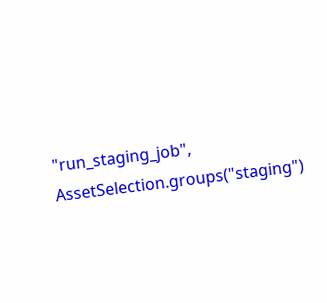"run_staging_job", AssetSelection.groups("staging")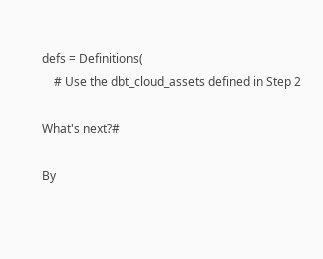defs = Definitions(
    # Use the dbt_cloud_assets defined in Step 2

What's next?#

By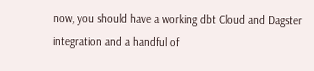now, you should have a working dbt Cloud and Dagster integration and a handful of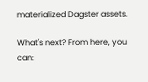materialized Dagster assets.

What's next? From here, you can: